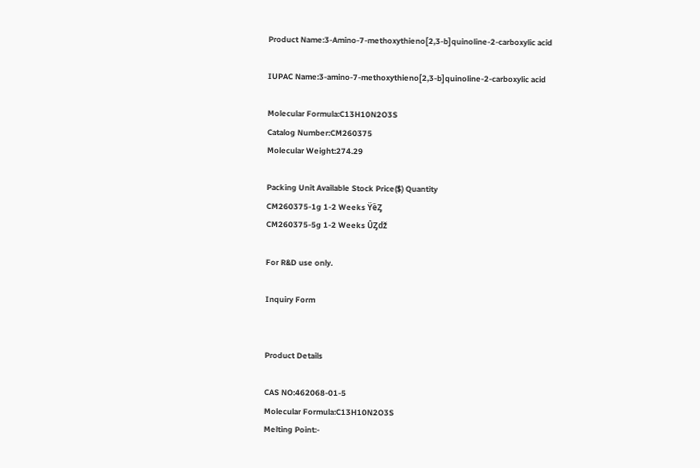Product Name:3-Amino-7-methoxythieno[2,3-b]quinoline-2-carboxylic acid

IUPAC Name:3-amino-7-methoxythieno[2,3-b]quinoline-2-carboxylic acid

Molecular Formula:C13H10N2O3S
Catalog Number:CM260375
Molecular Weight:274.29

Packing Unit Available Stock Price($) Quantity
CM260375-1g 1-2 Weeks ŸȅȤ
CM260375-5g 1-2 Weeks ȖȤdž

For R&D use only.

Inquiry Form


Product Details

CAS NO:462068-01-5
Molecular Formula:C13H10N2O3S
Melting Point:-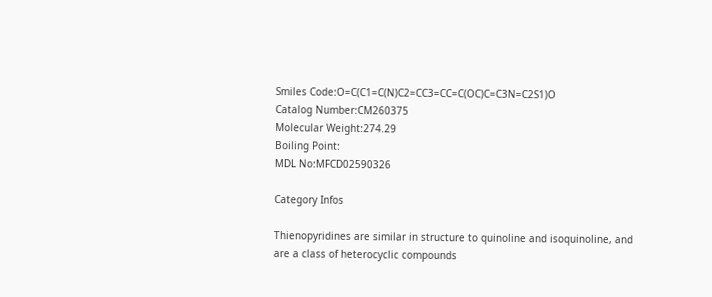Smiles Code:O=C(C1=C(N)C2=CC3=CC=C(OC)C=C3N=C2S1)O
Catalog Number:CM260375
Molecular Weight:274.29
Boiling Point:
MDL No:MFCD02590326

Category Infos

Thienopyridines are similar in structure to quinoline and isoquinoline, and are a class of heterocyclic compounds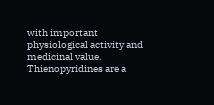with important physiological activity and medicinal value. Thienopyridines are a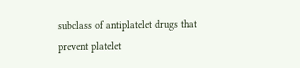subclass of antiplatelet drugs that prevent platelet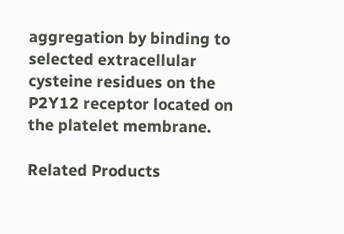aggregation by binding to selected extracellular cysteine residues on the P2Y12 receptor located on the platelet membrane.

Related Products